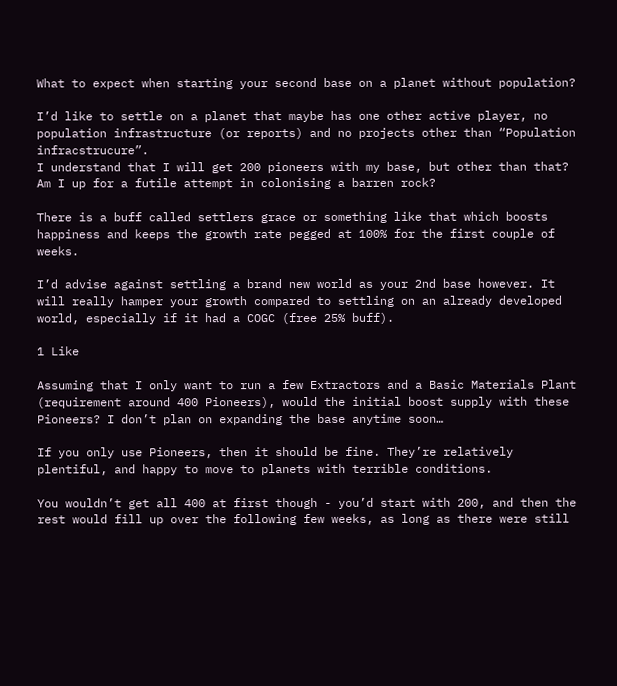What to expect when starting your second base on a planet without population?

I’d like to settle on a planet that maybe has one other active player, no population infrastructure (or reports) and no projects other than “Population infracstrucure”.
I understand that I will get 200 pioneers with my base, but other than that?
Am I up for a futile attempt in colonising a barren rock?

There is a buff called settlers grace or something like that which boosts happiness and keeps the growth rate pegged at 100% for the first couple of weeks.

I’d advise against settling a brand new world as your 2nd base however. It will really hamper your growth compared to settling on an already developed world, especially if it had a COGC (free 25% buff).

1 Like

Assuming that I only want to run a few Extractors and a Basic Materials Plant (requirement around 400 Pioneers), would the initial boost supply with these Pioneers? I don’t plan on expanding the base anytime soon…

If you only use Pioneers, then it should be fine. They’re relatively plentiful, and happy to move to planets with terrible conditions.

You wouldn’t get all 400 at first though - you’d start with 200, and then the rest would fill up over the following few weeks, as long as there were still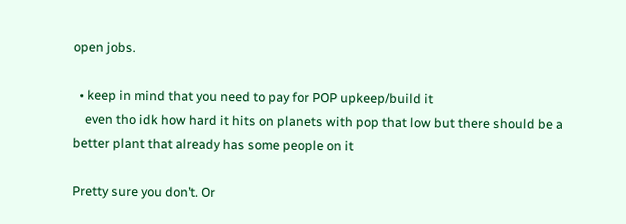open jobs.

  • keep in mind that you need to pay for POP upkeep/build it
    even tho idk how hard it hits on planets with pop that low but there should be a better plant that already has some people on it

Pretty sure you don’t. Or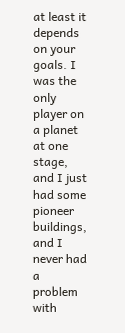at least it depends on your goals. I was the only player on a planet at one stage, and I just had some pioneer buildings, and I never had a problem with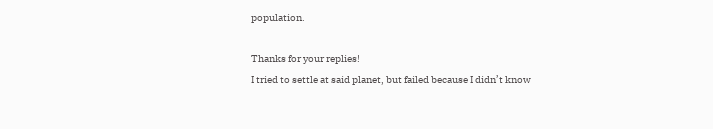population.

Thanks for your replies!
I tried to settle at said planet, but failed because I didn’t know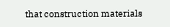that construction materials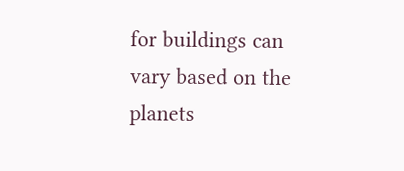for buildings can vary based on the planets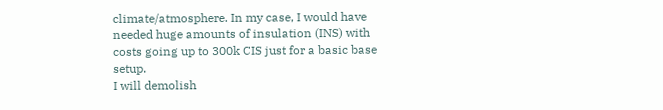climate/atmosphere. In my case, I would have needed huge amounts of insulation (INS) with costs going up to 300k CIS just for a basic base setup.
I will demolish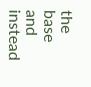the base and instead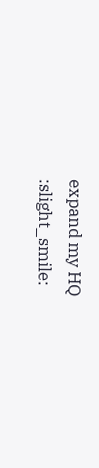expand my HQ :slight_smile: